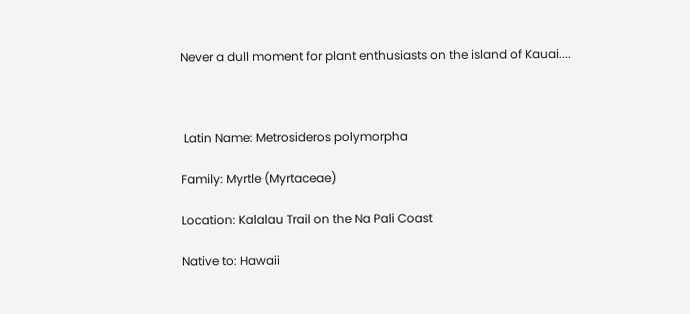Never a dull moment for plant enthusiasts on the island of Kauai....



 Latin Name: Metrosideros polymorpha

Family: Myrtle (Myrtaceae)

Location: Kalalau Trail on the Na Pali Coast

Native to: Hawaii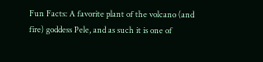Fun Facts: A favorite plant of the volcano (and fire) goddess Pele, and as such it is one of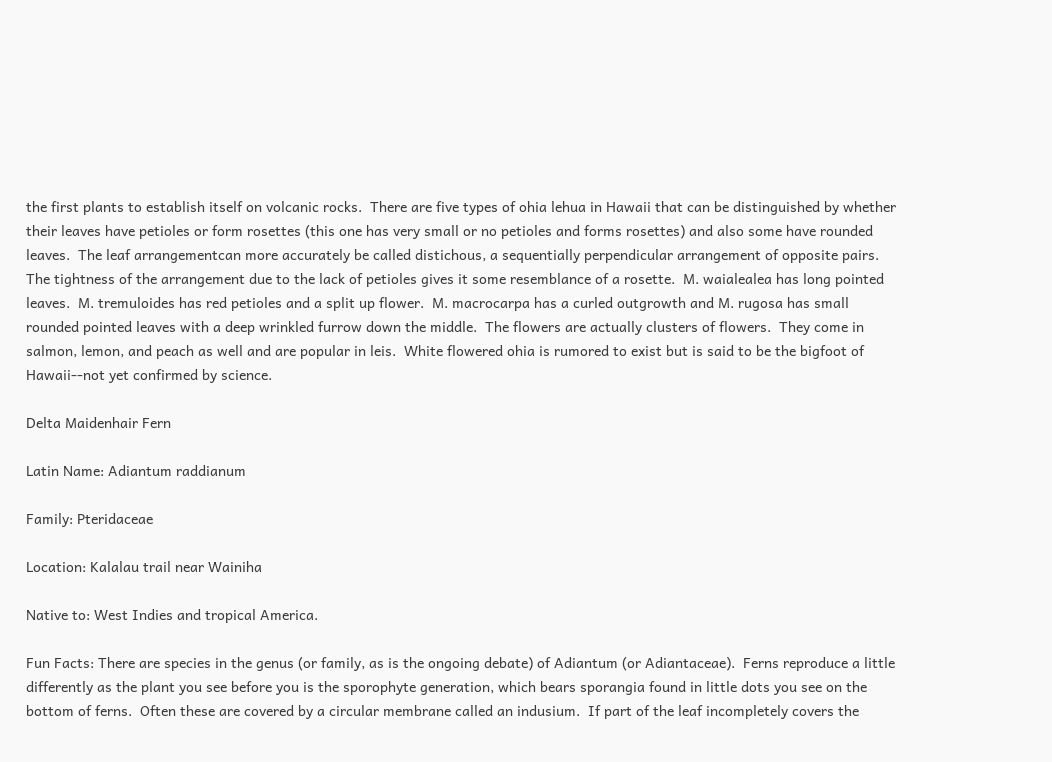the first plants to establish itself on volcanic rocks.  There are five types of ohia lehua in Hawaii that can be distinguished by whether their leaves have petioles or form rosettes (this one has very small or no petioles and forms rosettes) and also some have rounded leaves.  The leaf arrangementcan more accurately be called distichous, a sequentially perpendicular arrangement of opposite pairs.  The tightness of the arrangement due to the lack of petioles gives it some resemblance of a rosette.  M. waialealea has long pointed leaves.  M. tremuloides has red petioles and a split up flower.  M. macrocarpa has a curled outgrowth and M. rugosa has small rounded pointed leaves with a deep wrinkled furrow down the middle.  The flowers are actually clusters of flowers.  They come in salmon, lemon, and peach as well and are popular in leis.  White flowered ohia is rumored to exist but is said to be the bigfoot of Hawaii--not yet confirmed by science.

Delta Maidenhair Fern

Latin Name: Adiantum raddianum

Family: Pteridaceae

Location: Kalalau trail near Wainiha

Native to: West Indies and tropical America.

Fun Facts: There are species in the genus (or family, as is the ongoing debate) of Adiantum (or Adiantaceae).  Ferns reproduce a little differently as the plant you see before you is the sporophyte generation, which bears sporangia found in little dots you see on the bottom of ferns.  Often these are covered by a circular membrane called an indusium.  If part of the leaf incompletely covers the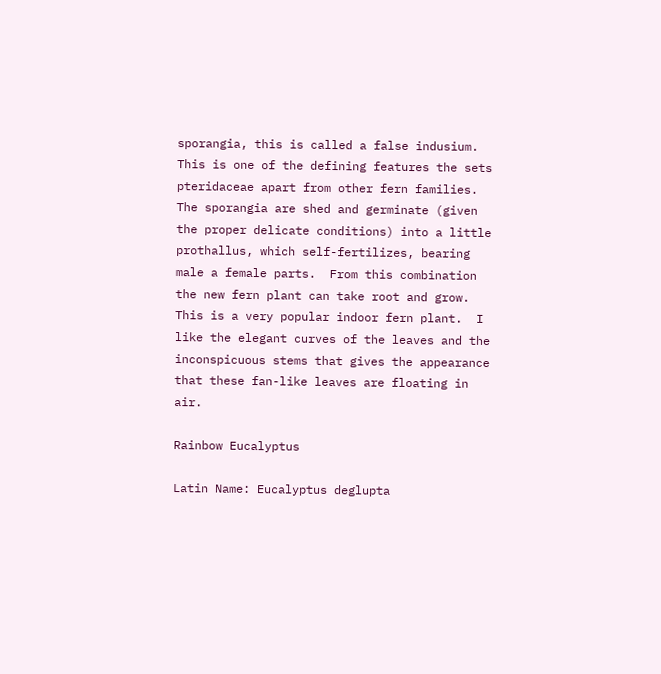sporangia, this is called a false indusium.  This is one of the defining features the sets pteridaceae apart from other fern families.  The sporangia are shed and germinate (given the proper delicate conditions) into a little prothallus, which self-fertilizes, bearing male a female parts.  From this combination the new fern plant can take root and grow.  This is a very popular indoor fern plant.  I like the elegant curves of the leaves and the inconspicuous stems that gives the appearance that these fan-like leaves are floating in air.

Rainbow Eucalyptus

Latin Name: Eucalyptus deglupta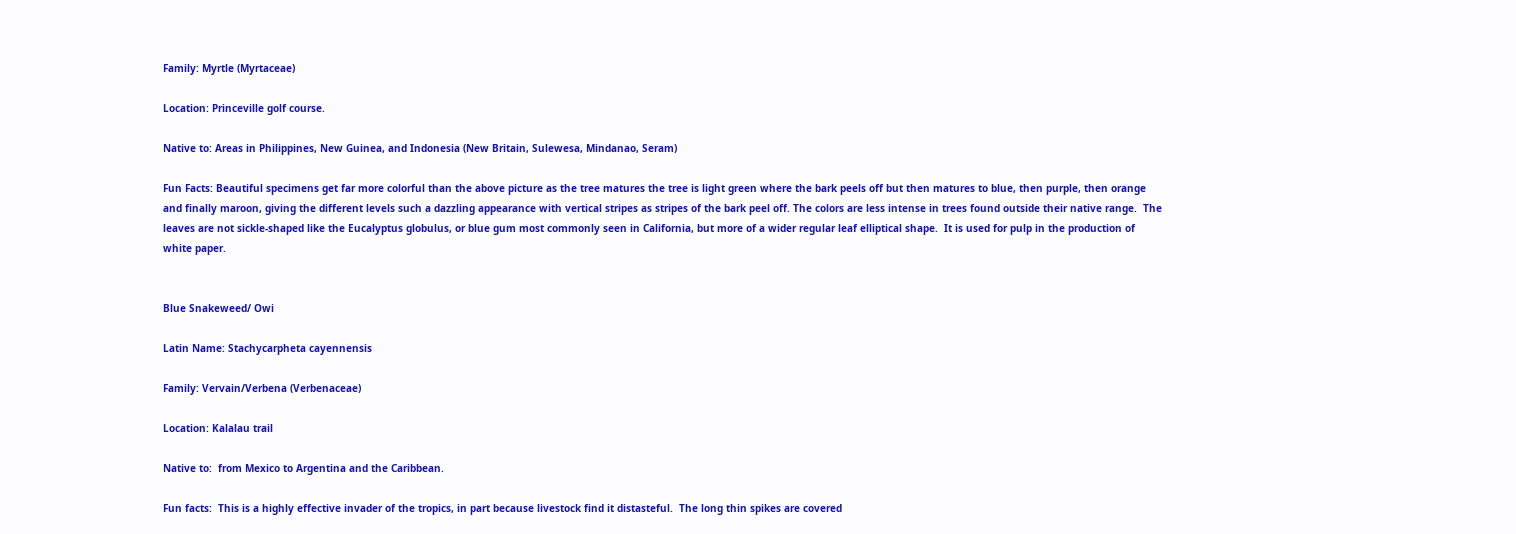Family: Myrtle (Myrtaceae)

Location: Princeville golf course.

Native to: Areas in Philippines, New Guinea, and Indonesia (New Britain, Sulewesa, Mindanao, Seram)

Fun Facts: Beautiful specimens get far more colorful than the above picture as the tree matures the tree is light green where the bark peels off but then matures to blue, then purple, then orange and finally maroon, giving the different levels such a dazzling appearance with vertical stripes as stripes of the bark peel off. The colors are less intense in trees found outside their native range.  The leaves are not sickle-shaped like the Eucalyptus globulus, or blue gum most commonly seen in California, but more of a wider regular leaf elliptical shape.  It is used for pulp in the production of white paper.


Blue Snakeweed/ Owi

Latin Name: Stachycarpheta cayennensis

Family: Vervain/Verbena (Verbenaceae)

Location: Kalalau trail

Native to:  from Mexico to Argentina and the Caribbean.

Fun facts:  This is a highly effective invader of the tropics, in part because livestock find it distasteful.  The long thin spikes are covered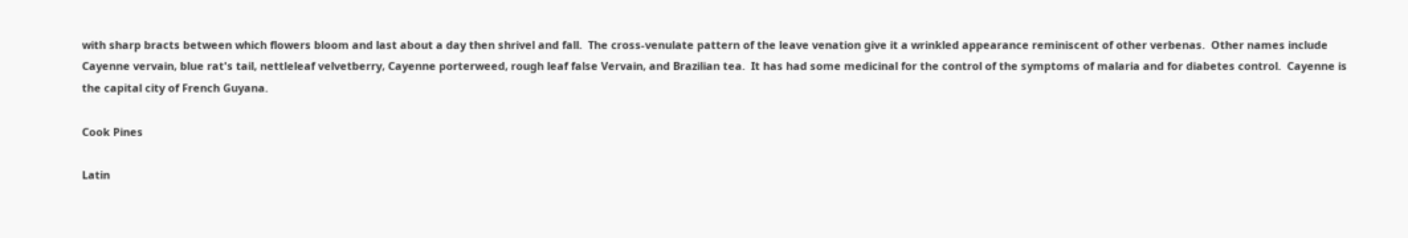with sharp bracts between which flowers bloom and last about a day then shrivel and fall.  The cross-venulate pattern of the leave venation give it a wrinkled appearance reminiscent of other verbenas.  Other names include Cayenne vervain, blue rat's tail, nettleleaf velvetberry, Cayenne porterweed, rough leaf false Vervain, and Brazilian tea.  It has had some medicinal for the control of the symptoms of malaria and for diabetes control.  Cayenne is the capital city of French Guyana.

Cook Pines

Latin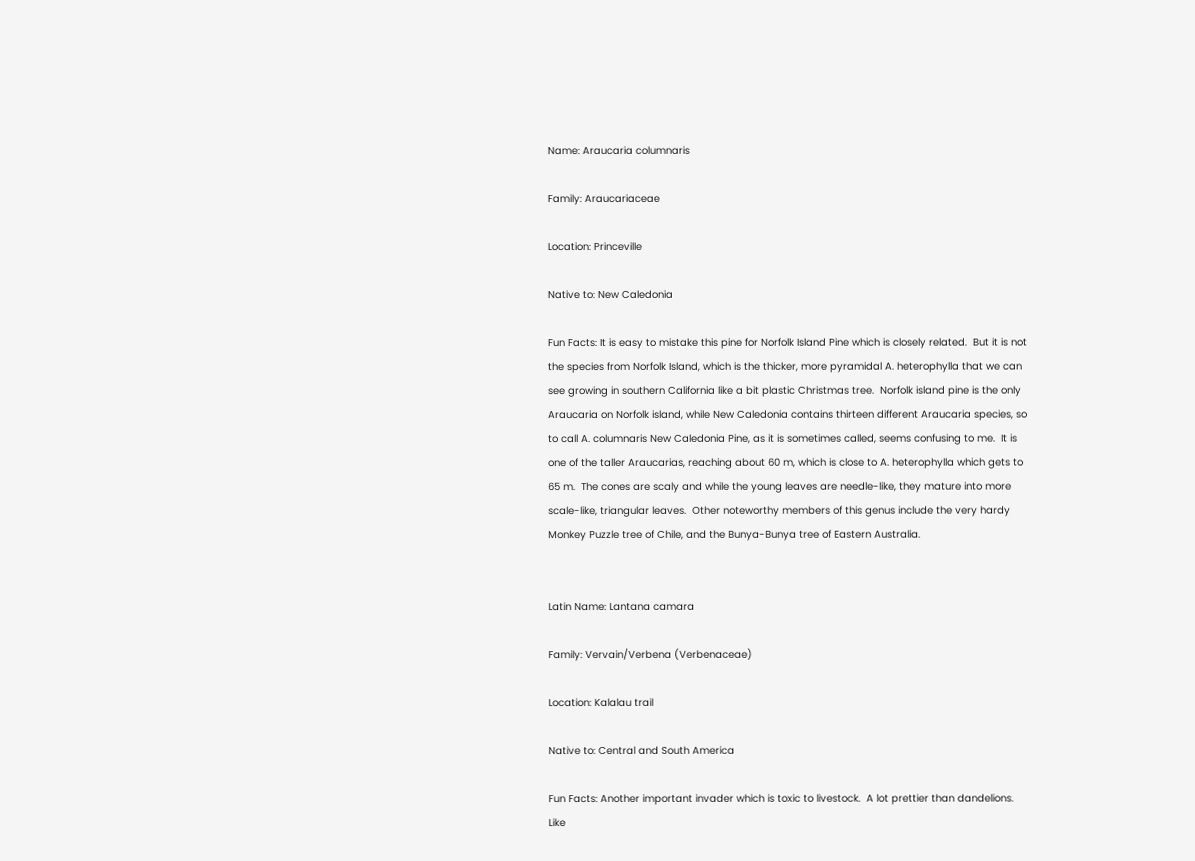Name: Araucaria columnaris

Family: Araucariaceae

Location: Princeville

Native to: New Caledonia

Fun Facts: It is easy to mistake this pine for Norfolk Island Pine which is closely related.  But it is not the species from Norfolk Island, which is the thicker, more pyramidal A. heterophylla that we can see growing in southern California like a bit plastic Christmas tree.  Norfolk island pine is the only Araucaria on Norfolk island, while New Caledonia contains thirteen different Araucaria species, so to call A. columnaris New Caledonia Pine, as it is sometimes called, seems confusing to me.  It is one of the taller Araucarias, reaching about 60 m, which is close to A. heterophylla which gets to 65 m.  The cones are scaly and while the young leaves are needle-like, they mature into more scale-like, triangular leaves.  Other noteworthy members of this genus include the very hardy Monkey Puzzle tree of Chile, and the Bunya-Bunya tree of Eastern Australia.


Latin Name: Lantana camara

Family: Vervain/Verbena (Verbenaceae)

Location: Kalalau trail

Native to: Central and South America

Fun Facts: Another important invader which is toxic to livestock.  A lot prettier than dandelions.  Like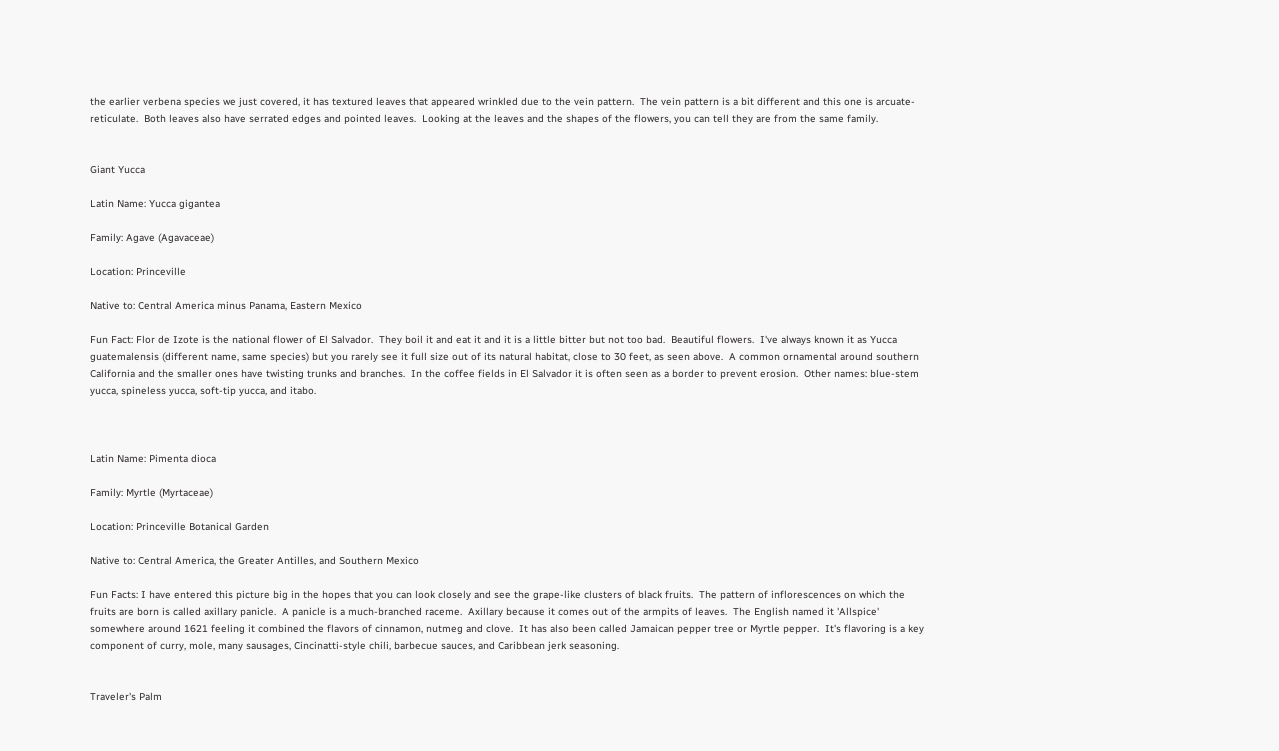the earlier verbena species we just covered, it has textured leaves that appeared wrinkled due to the vein pattern.  The vein pattern is a bit different and this one is arcuate-reticulate.  Both leaves also have serrated edges and pointed leaves.  Looking at the leaves and the shapes of the flowers, you can tell they are from the same family.


Giant Yucca

Latin Name: Yucca gigantea

Family: Agave (Agavaceae)

Location: Princeville

Native to: Central America minus Panama, Eastern Mexico

Fun Fact: Flor de Izote is the national flower of El Salvador.  They boil it and eat it and it is a little bitter but not too bad.  Beautiful flowers.  I've always known it as Yucca guatemalensis (different name, same species) but you rarely see it full size out of its natural habitat, close to 30 feet, as seen above.  A common ornamental around southern California and the smaller ones have twisting trunks and branches.  In the coffee fields in El Salvador it is often seen as a border to prevent erosion.  Other names: blue-stem yucca, spineless yucca, soft-tip yucca, and itabo.



Latin Name: Pimenta dioca

Family: Myrtle (Myrtaceae)

Location: Princeville Botanical Garden

Native to: Central America, the Greater Antilles, and Southern Mexico

Fun Facts: I have entered this picture big in the hopes that you can look closely and see the grape-like clusters of black fruits.  The pattern of inflorescences on which the fruits are born is called axillary panicle.  A panicle is a much-branched raceme.  Axillary because it comes out of the armpits of leaves.  The English named it 'Allspice' somewhere around 1621 feeling it combined the flavors of cinnamon, nutmeg and clove.  It has also been called Jamaican pepper tree or Myrtle pepper.  It's flavoring is a key component of curry, mole, many sausages, Cincinatti-style chili, barbecue sauces, and Caribbean jerk seasoning.


Traveler's Palm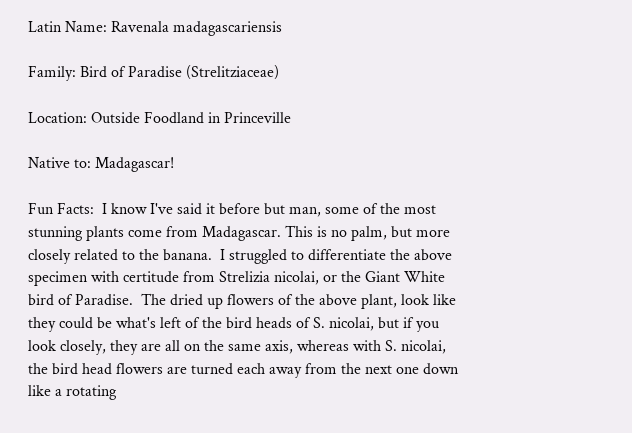Latin Name: Ravenala madagascariensis

Family: Bird of Paradise (Strelitziaceae)

Location: Outside Foodland in Princeville

Native to: Madagascar!

Fun Facts:  I know I've said it before but man, some of the most stunning plants come from Madagascar. This is no palm, but more closely related to the banana.  I struggled to differentiate the above specimen with certitude from Strelizia nicolai, or the Giant White bird of Paradise.  The dried up flowers of the above plant, look like they could be what's left of the bird heads of S. nicolai, but if you look closely, they are all on the same axis, whereas with S. nicolai, the bird head flowers are turned each away from the next one down like a rotating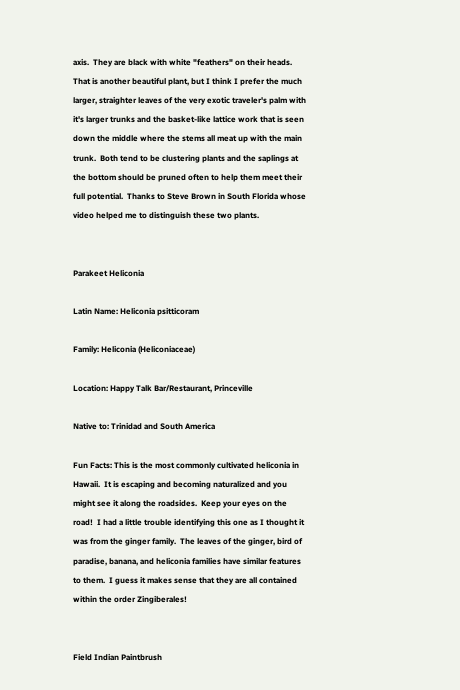axis.  They are black with white "feathers" on their heads.  That is another beautiful plant, but I think I prefer the much larger, straighter leaves of the very exotic traveler's palm with it's larger trunks and the basket-like lattice work that is seen down the middle where the stems all meat up with the main trunk.  Both tend to be clustering plants and the saplings at the bottom should be pruned often to help them meet their full potential.  Thanks to Steve Brown in South Florida whose video helped me to distinguish these two plants.


Parakeet Heliconia

Latin Name: Heliconia psitticoram

Family: Heliconia (Heliconiaceae)

Location: Happy Talk Bar/Restaurant, Princeville

Native to: Trinidad and South America

Fun Facts: This is the most commonly cultivated heliconia in Hawaii.  It is escaping and becoming naturalized and you might see it along the roadsides.  Keep your eyes on the road!  I had a little trouble identifying this one as I thought it was from the ginger family.  The leaves of the ginger, bird of paradise, banana, and heliconia families have similar features to them.  I guess it makes sense that they are all contained within the order Zingiberales!


Field Indian Paintbrush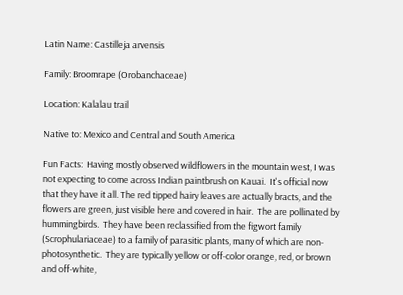Latin Name: Castilleja arvensis

Family: Broomrape (Orobanchaceae)

Location: Kalalau trail

Native to: Mexico and Central and South America

Fun Facts:  Having mostly observed wildflowers in the mountain west, I was not expecting to come across Indian paintbrush on Kauai.  It's official now that they have it all. The red tipped hairy leaves are actually bracts, and the flowers are green, just visible here and covered in hair.  The are pollinated by hummingbirds.  They have been reclassified from the figwort family (Scrophulariaceae) to a family of parasitic plants, many of which are non-photosynthetic.  They are typically yellow or off-color orange, red, or brown and off-white,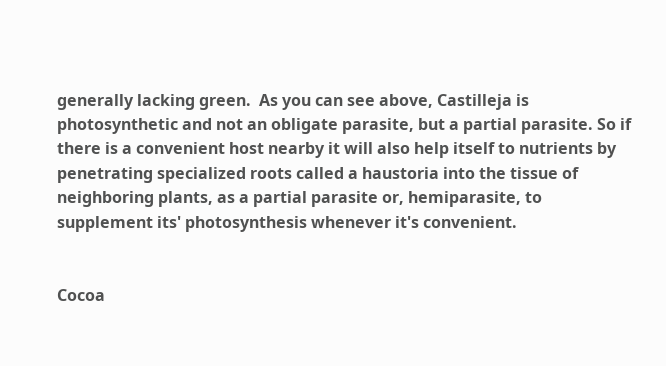generally lacking green.  As you can see above, Castilleja is photosynthetic and not an obligate parasite, but a partial parasite. So if there is a convenient host nearby it will also help itself to nutrients by penetrating specialized roots called a haustoria into the tissue of neighboring plants, as a partial parasite or, hemiparasite, to supplement its' photosynthesis whenever it's convenient.


Cocoa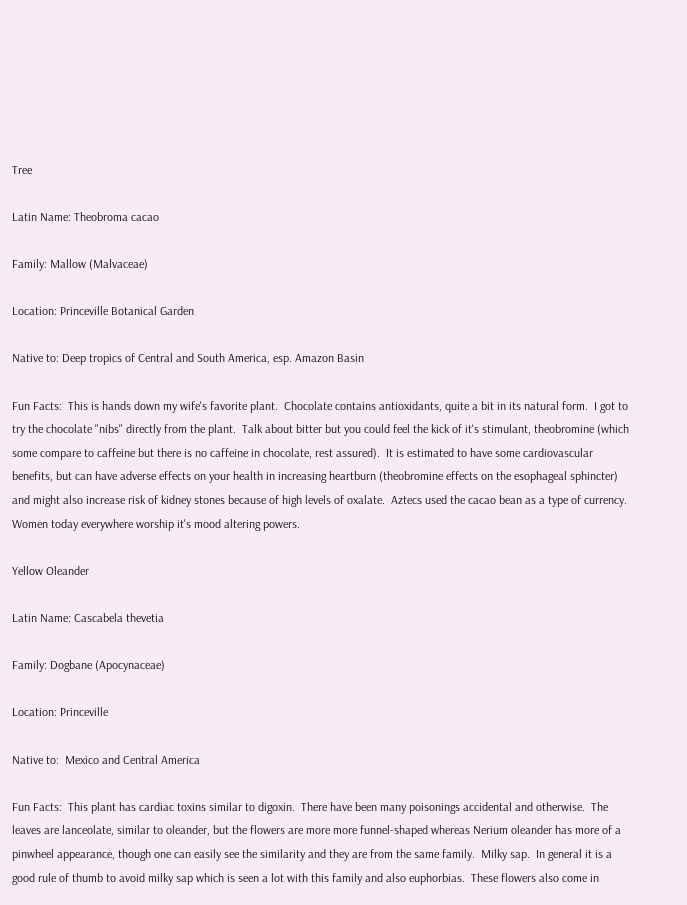Tree

Latin Name: Theobroma cacao

Family: Mallow (Malvaceae)

Location: Princeville Botanical Garden

Native to: Deep tropics of Central and South America, esp. Amazon Basin

Fun Facts:  This is hands down my wife's favorite plant.  Chocolate contains antioxidants, quite a bit in its natural form.  I got to try the chocolate "nibs" directly from the plant.  Talk about bitter but you could feel the kick of it's stimulant, theobromine (which some compare to caffeine but there is no caffeine in chocolate, rest assured).  It is estimated to have some cardiovascular benefits, but can have adverse effects on your health in increasing heartburn (theobromine effects on the esophageal sphincter) and might also increase risk of kidney stones because of high levels of oxalate.  Aztecs used the cacao bean as a type of currency.  Women today everywhere worship it's mood altering powers.

Yellow Oleander

Latin Name: Cascabela thevetia

Family: Dogbane (Apocynaceae)

Location: Princeville

Native to:  Mexico and Central America

Fun Facts:  This plant has cardiac toxins similar to digoxin.  There have been many poisonings accidental and otherwise.  The leaves are lanceolate, similar to oleander, but the flowers are more more funnel-shaped whereas Nerium oleander has more of a pinwheel appearance, though one can easily see the similarity and they are from the same family.  Milky sap.  In general it is a good rule of thumb to avoid milky sap which is seen a lot with this family and also euphorbias.  These flowers also come in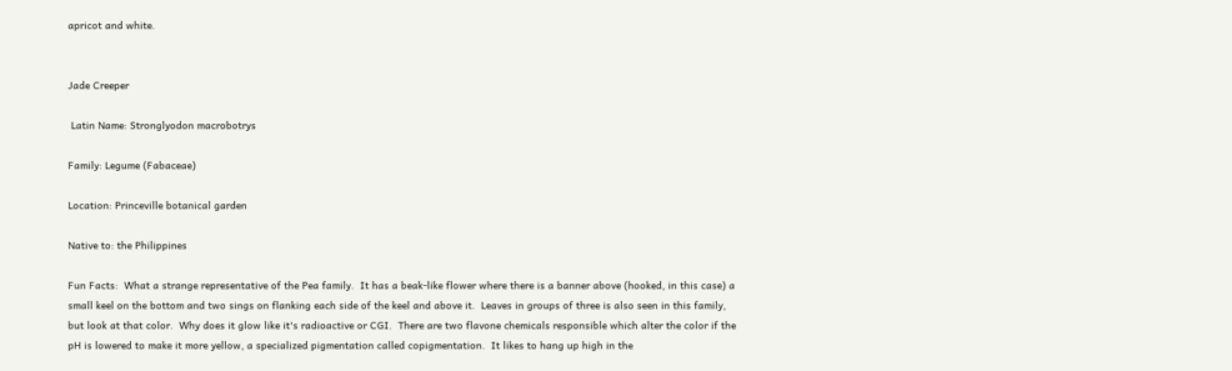apricot and white.


Jade Creeper

 Latin Name: Stronglyodon macrobotrys

Family: Legume (Fabaceae)

Location: Princeville botanical garden

Native to: the Philippines

Fun Facts:  What a strange representative of the Pea family.  It has a beak-like flower where there is a banner above (hooked, in this case) a small keel on the bottom and two sings on flanking each side of the keel and above it.  Leaves in groups of three is also seen in this family, but look at that color.  Why does it glow like it's radioactive or CGI.  There are two flavone chemicals responsible which alter the color if the pH is lowered to make it more yellow, a specialized pigmentation called copigmentation.  It likes to hang up high in the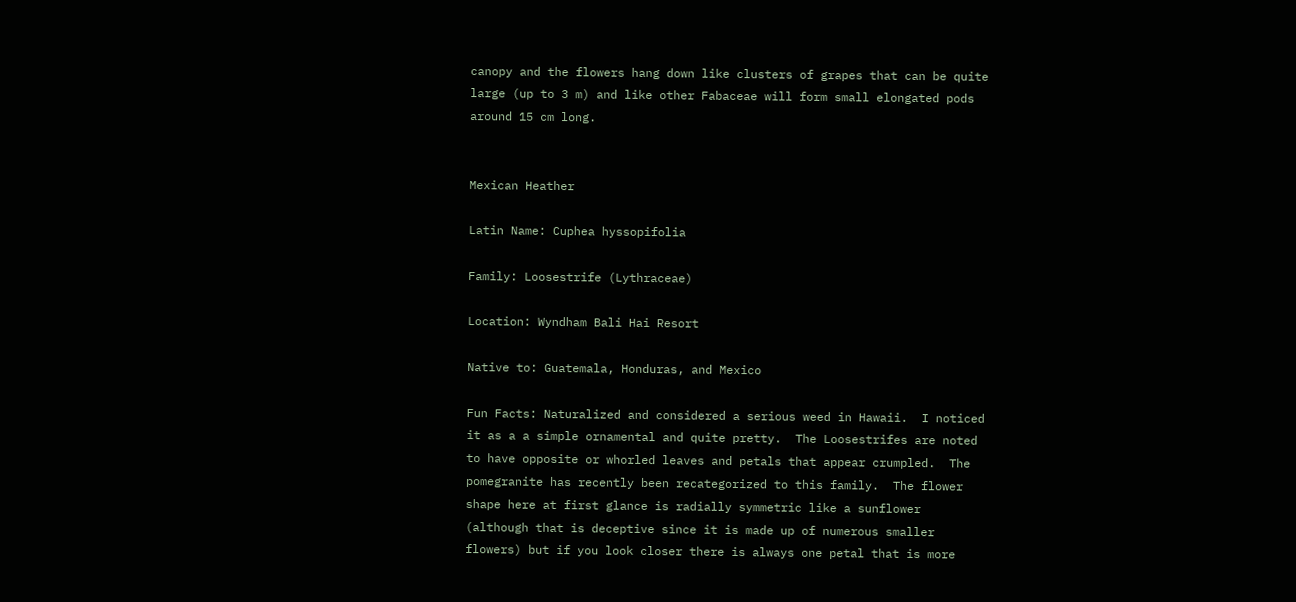canopy and the flowers hang down like clusters of grapes that can be quite large (up to 3 m) and like other Fabaceae will form small elongated pods around 15 cm long.


Mexican Heather

Latin Name: Cuphea hyssopifolia

Family: Loosestrife (Lythraceae)

Location: Wyndham Bali Hai Resort

Native to: Guatemala, Honduras, and Mexico

Fun Facts: Naturalized and considered a serious weed in Hawaii.  I noticed it as a a simple ornamental and quite pretty.  The Loosestrifes are noted to have opposite or whorled leaves and petals that appear crumpled.  The pomegranite has recently been recategorized to this family.  The flower shape here at first glance is radially symmetric like a sunflower (although that is deceptive since it is made up of numerous smaller flowers) but if you look closer there is always one petal that is more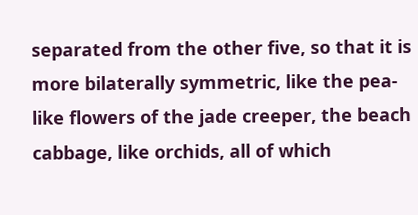separated from the other five, so that it is more bilaterally symmetric, like the pea-like flowers of the jade creeper, the beach cabbage, like orchids, all of which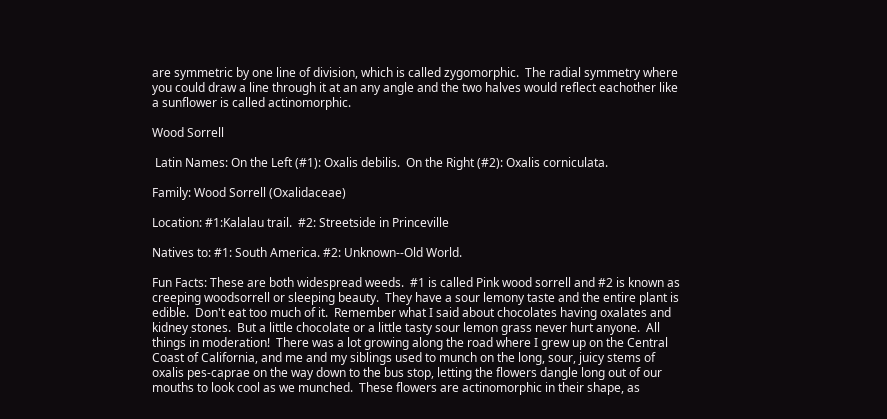are symmetric by one line of division, which is called zygomorphic.  The radial symmetry where you could draw a line through it at an any angle and the two halves would reflect eachother like a sunflower is called actinomorphic.

Wood Sorrell

 Latin Names: On the Left (#1): Oxalis debilis.  On the Right (#2): Oxalis corniculata.

Family: Wood Sorrell (Oxalidaceae)

Location: #1:Kalalau trail.  #2: Streetside in Princeville

Natives to: #1: South America. #2: Unknown--Old World.

Fun Facts: These are both widespread weeds.  #1 is called Pink wood sorrell and #2 is known as creeping woodsorrell or sleeping beauty.  They have a sour lemony taste and the entire plant is edible.  Don't eat too much of it.  Remember what I said about chocolates having oxalates and kidney stones.  But a little chocolate or a little tasty sour lemon grass never hurt anyone.  All things in moderation!  There was a lot growing along the road where I grew up on the Central Coast of California, and me and my siblings used to munch on the long, sour, juicy stems of oxalis pes-caprae on the way down to the bus stop, letting the flowers dangle long out of our mouths to look cool as we munched.  These flowers are actinomorphic in their shape, as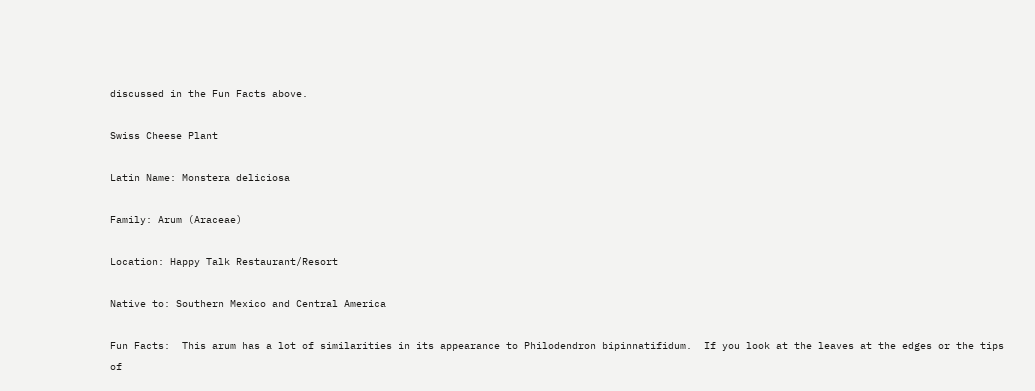discussed in the Fun Facts above.

Swiss Cheese Plant

Latin Name: Monstera deliciosa

Family: Arum (Araceae)

Location: Happy Talk Restaurant/Resort

Native to: Southern Mexico and Central America

Fun Facts:  This arum has a lot of similarities in its appearance to Philodendron bipinnatifidum.  If you look at the leaves at the edges or the tips of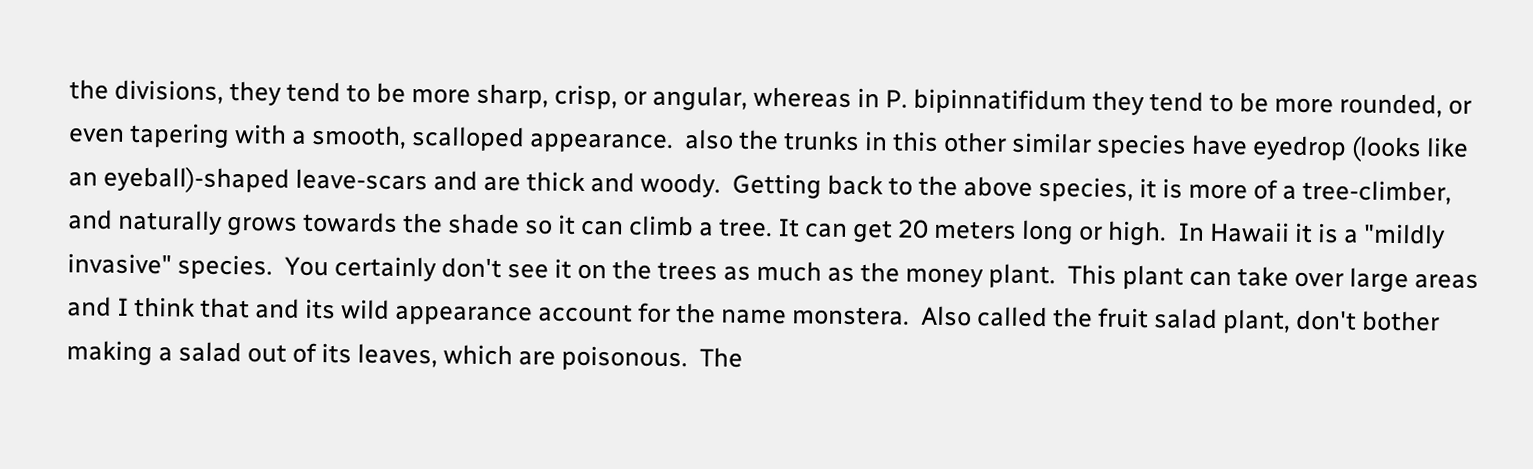the divisions, they tend to be more sharp, crisp, or angular, whereas in P. bipinnatifidum they tend to be more rounded, or even tapering with a smooth, scalloped appearance.  also the trunks in this other similar species have eyedrop (looks like an eyeball)-shaped leave-scars and are thick and woody.  Getting back to the above species, it is more of a tree-climber, and naturally grows towards the shade so it can climb a tree. It can get 20 meters long or high.  In Hawaii it is a "mildly invasive" species.  You certainly don't see it on the trees as much as the money plant.  This plant can take over large areas and I think that and its wild appearance account for the name monstera.  Also called the fruit salad plant, don't bother making a salad out of its leaves, which are poisonous.  The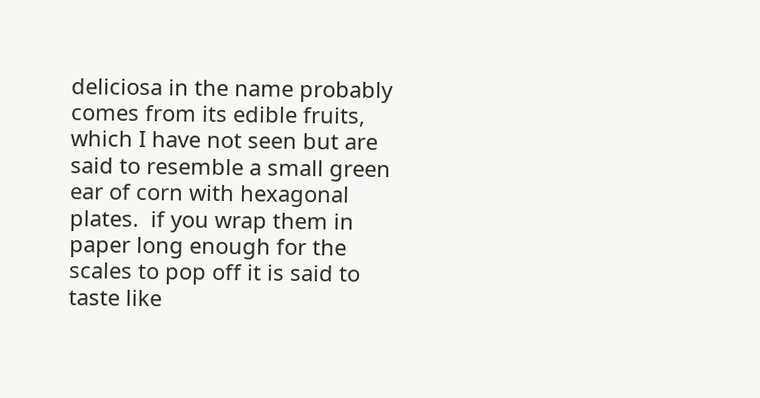deliciosa in the name probably comes from its edible fruits, which I have not seen but are said to resemble a small green ear of corn with hexagonal plates.  if you wrap them in paper long enough for the scales to pop off it is said to taste like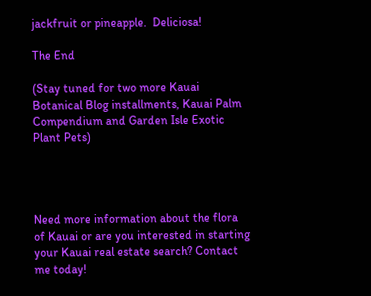jackfruit or pineapple.  Deliciosa!

The End

(Stay tuned for two more Kauai Botanical Blog installments, Kauai Palm Compendium and Garden Isle Exotic Plant Pets)




Need more information about the flora of Kauai or are you interested in starting your Kauai real estate search? Contact me today!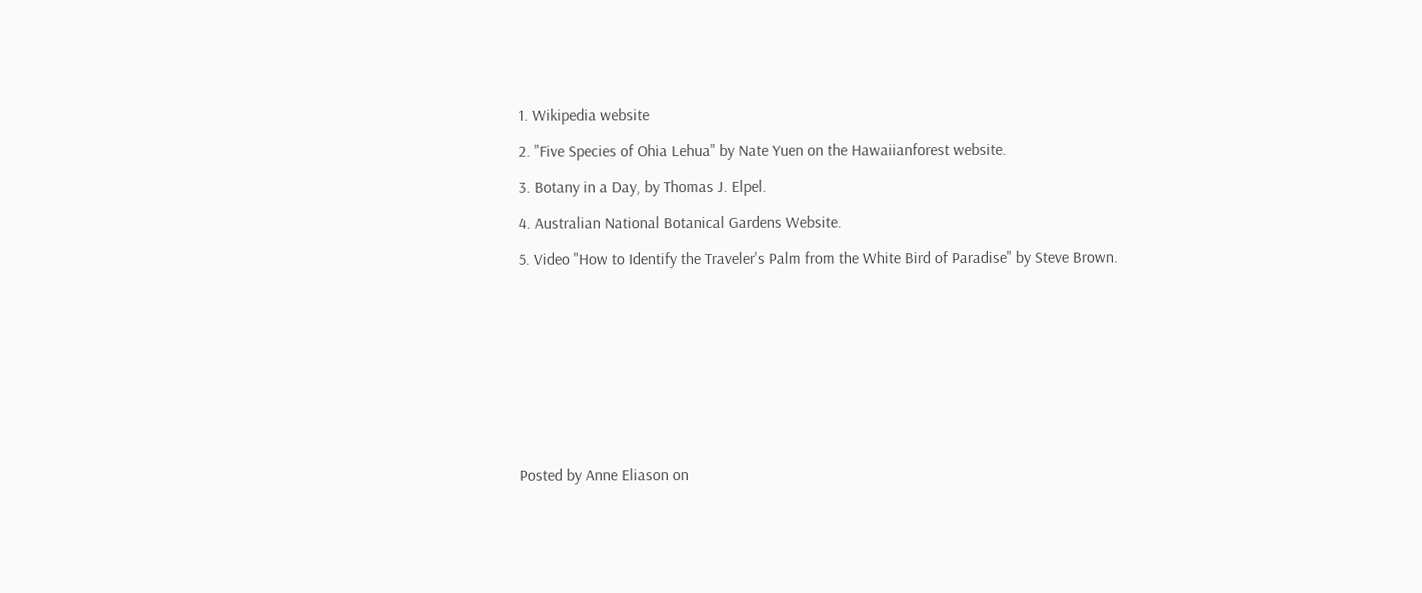1. Wikipedia website

2. "Five Species of Ohia Lehua" by Nate Yuen on the Hawaiianforest website.

3. Botany in a Day, by Thomas J. Elpel.

4. Australian National Botanical Gardens Website.

5. Video "How to Identify the Traveler's Palm from the White Bird of Paradise" by Steve Brown.











Posted by Anne Eliason on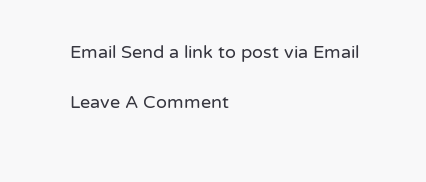Email Send a link to post via Email

Leave A Comment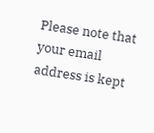Please note that your email address is kept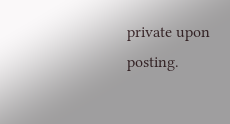private upon posting.